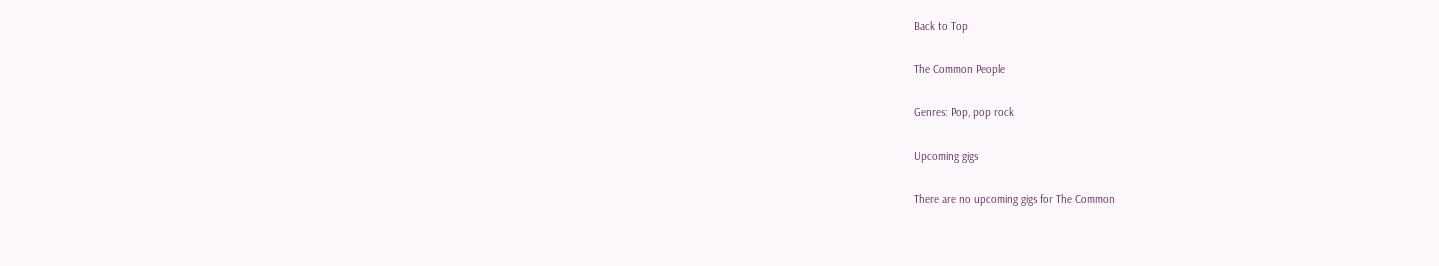Back to Top

The Common People

Genres: Pop, pop rock

Upcoming gigs

There are no upcoming gigs for The Common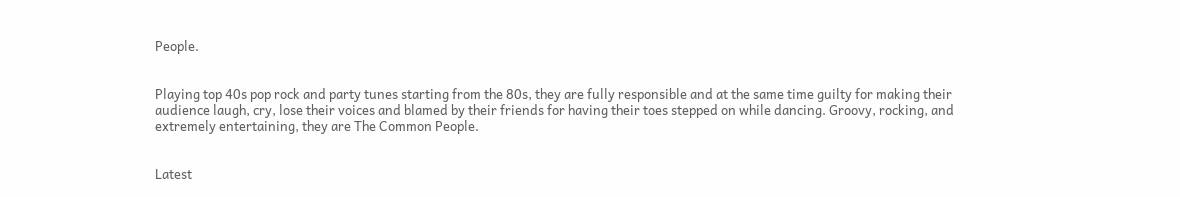People.


Playing top 40s pop rock and party tunes starting from the 80s, they are fully responsible and at the same time guilty for making their audience laugh, cry, lose their voices and blamed by their friends for having their toes stepped on while dancing. Groovy, rocking, and extremely entertaining, they are The Common People.


Latest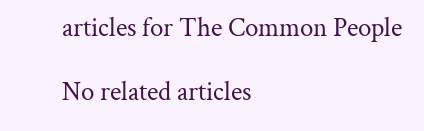articles for The Common People

No related articles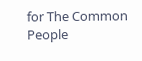for The Common People